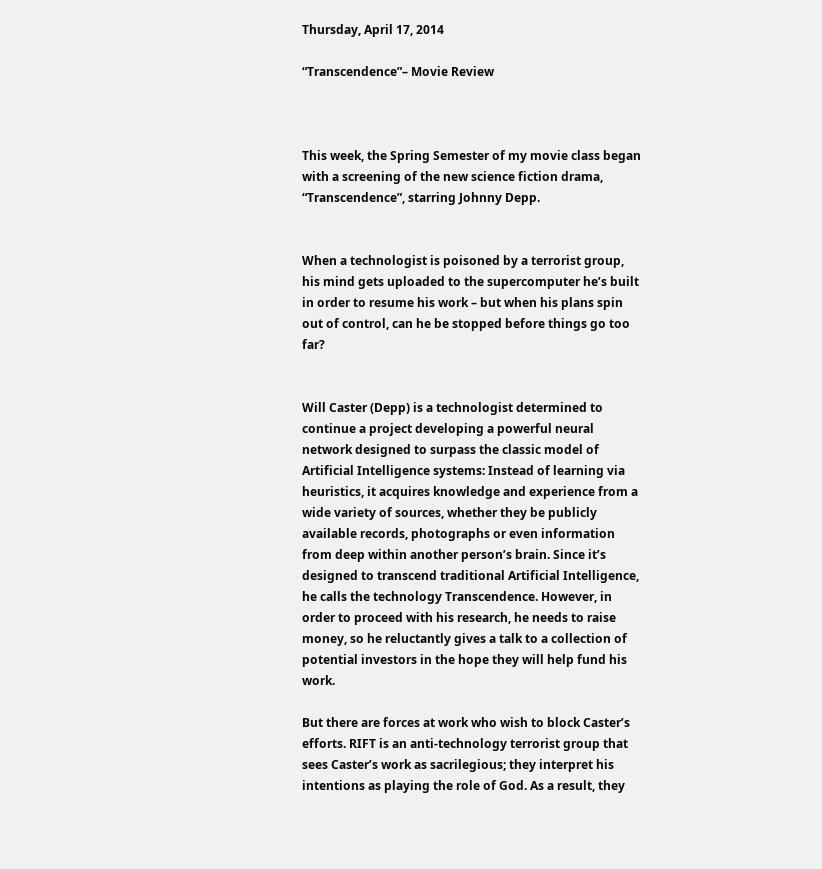Thursday, April 17, 2014

“Transcendence”– Movie Review



This week, the Spring Semester of my movie class began with a screening of the new science fiction drama, “Transcendence”, starring Johnny Depp.


When a technologist is poisoned by a terrorist group, his mind gets uploaded to the supercomputer he’s built in order to resume his work – but when his plans spin out of control, can he be stopped before things go too far?


Will Caster (Depp) is a technologist determined to continue a project developing a powerful neural network designed to surpass the classic model of Artificial Intelligence systems: Instead of learning via heuristics, it acquires knowledge and experience from a wide variety of sources, whether they be publicly available records, photographs or even information from deep within another person’s brain. Since it’s designed to transcend traditional Artificial Intelligence, he calls the technology Transcendence. However, in order to proceed with his research, he needs to raise money, so he reluctantly gives a talk to a collection of potential investors in the hope they will help fund his work.

But there are forces at work who wish to block Caster’s efforts. RIFT is an anti-technology terrorist group that sees Caster’s work as sacrilegious; they interpret his intentions as playing the role of God. As a result, they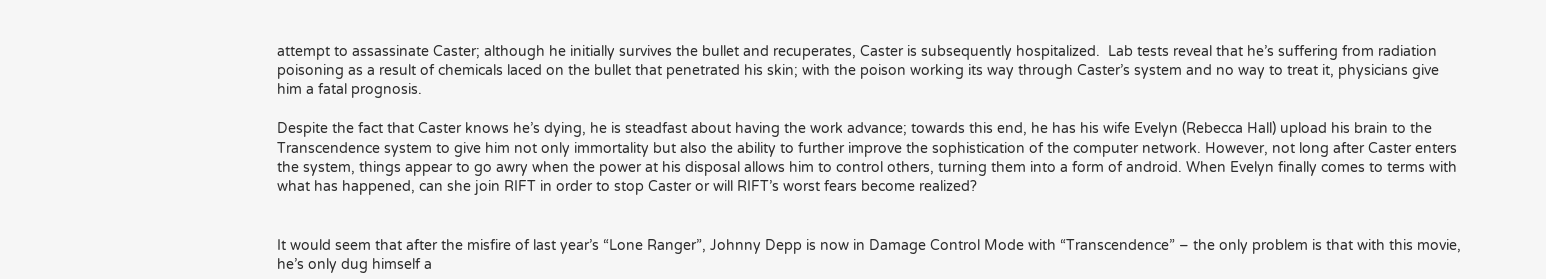attempt to assassinate Caster; although he initially survives the bullet and recuperates, Caster is subsequently hospitalized.  Lab tests reveal that he’s suffering from radiation poisoning as a result of chemicals laced on the bullet that penetrated his skin; with the poison working its way through Caster’s system and no way to treat it, physicians give him a fatal prognosis.

Despite the fact that Caster knows he’s dying, he is steadfast about having the work advance; towards this end, he has his wife Evelyn (Rebecca Hall) upload his brain to the Transcendence system to give him not only immortality but also the ability to further improve the sophistication of the computer network. However, not long after Caster enters the system, things appear to go awry when the power at his disposal allows him to control others, turning them into a form of android. When Evelyn finally comes to terms with what has happened, can she join RIFT in order to stop Caster or will RIFT’s worst fears become realized?


It would seem that after the misfire of last year’s “Lone Ranger”, Johnny Depp is now in Damage Control Mode with “Transcendence” – the only problem is that with this movie, he’s only dug himself a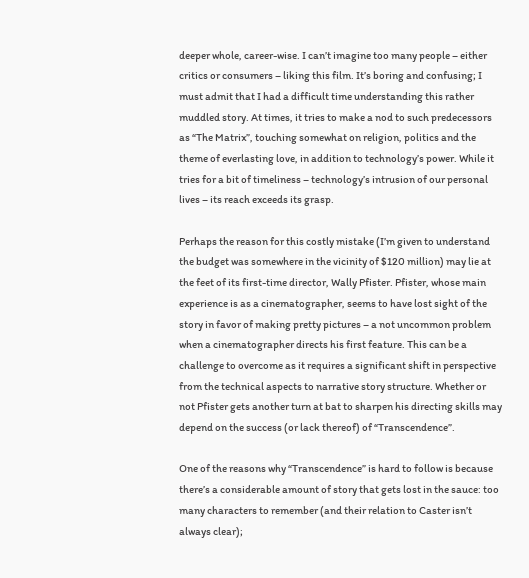deeper whole, career-wise. I can’t imagine too many people – either critics or consumers – liking this film. It’s boring and confusing; I must admit that I had a difficult time understanding this rather muddled story. At times, it tries to make a nod to such predecessors as “The Matrix”, touching somewhat on religion, politics and the theme of everlasting love, in addition to technology’s power. While it tries for a bit of timeliness – technology’s intrusion of our personal lives – its reach exceeds its grasp.

Perhaps the reason for this costly mistake (I’m given to understand the budget was somewhere in the vicinity of $120 million) may lie at the feet of its first-time director, Wally Pfister. Pfister, whose main experience is as a cinematographer, seems to have lost sight of the story in favor of making pretty pictures – a not uncommon problem when a cinematographer directs his first feature. This can be a challenge to overcome as it requires a significant shift in perspective from the technical aspects to narrative story structure. Whether or not Pfister gets another turn at bat to sharpen his directing skills may depend on the success (or lack thereof) of “Transcendence”.

One of the reasons why “Transcendence” is hard to follow is because there’s a considerable amount of story that gets lost in the sauce: too many characters to remember (and their relation to Caster isn’t always clear);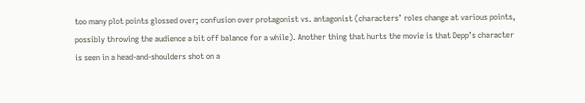too many plot points glossed over; confusion over protagonist vs. antagonist (characters’ roles change at various points, possibly throwing the audience a bit off balance for a while). Another thing that hurts the movie is that Depp’s character is seen in a head-and-shoulders shot on a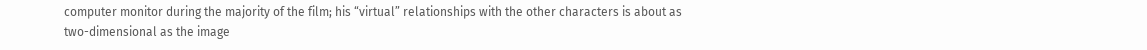computer monitor during the majority of the film; his “virtual” relationships with the other characters is about as two-dimensional as the image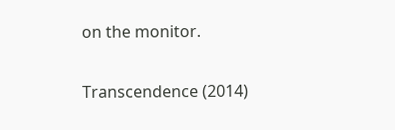on the monitor.

Transcendence (2014)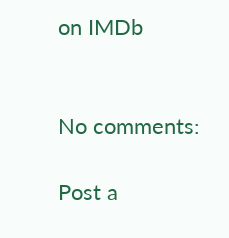on IMDb


No comments:

Post a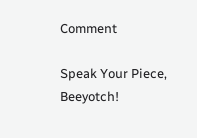Comment

Speak Your Piece, Beeyotch!